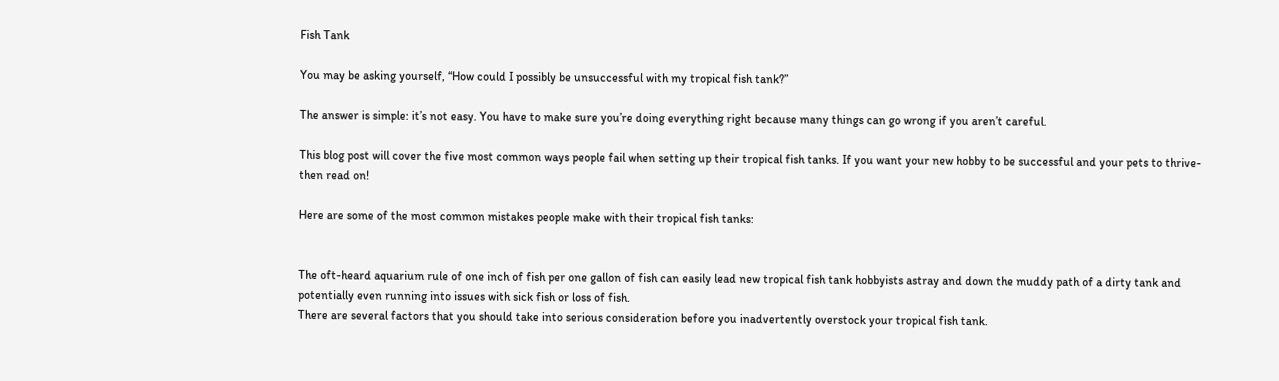Fish Tank

You may be asking yourself, “How could I possibly be unsuccessful with my tropical fish tank?”

The answer is simple: it’s not easy. You have to make sure you’re doing everything right because many things can go wrong if you aren’t careful.

This blog post will cover the five most common ways people fail when setting up their tropical fish tanks. If you want your new hobby to be successful and your pets to thrive- then read on!

Here are some of the most common mistakes people make with their tropical fish tanks:


The oft-heard aquarium rule of one inch of fish per one gallon of fish can easily lead new tropical fish tank hobbyists astray and down the muddy path of a dirty tank and potentially even running into issues with sick fish or loss of fish.
There are several factors that you should take into serious consideration before you inadvertently overstock your tropical fish tank.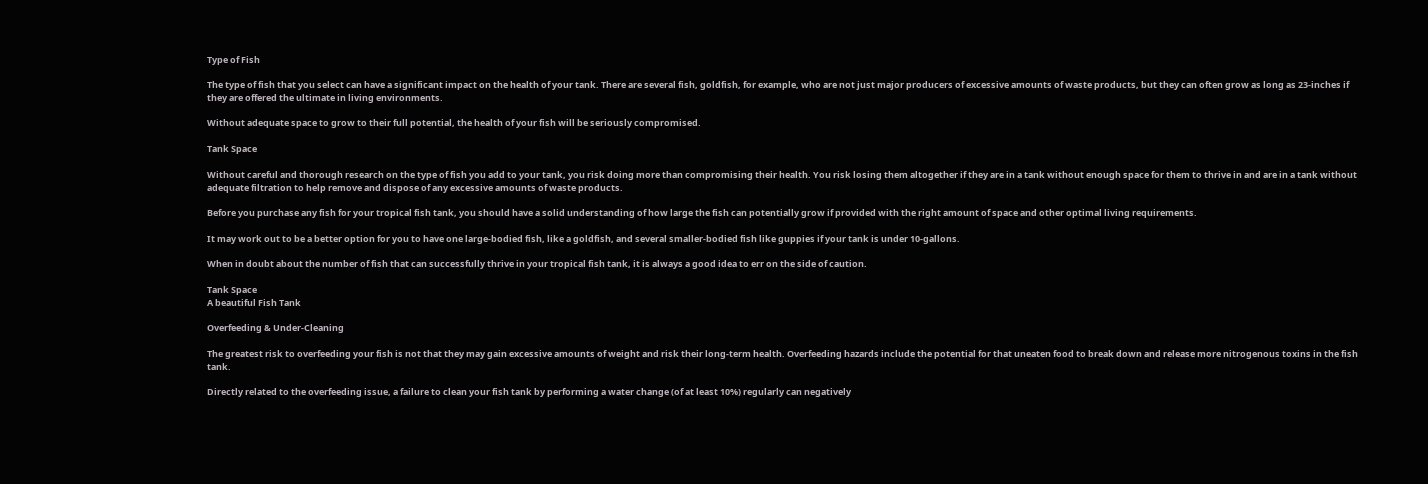Type of Fish

The type of fish that you select can have a significant impact on the health of your tank. There are several fish, goldfish, for example, who are not just major producers of excessive amounts of waste products, but they can often grow as long as 23-inches if they are offered the ultimate in living environments.

Without adequate space to grow to their full potential, the health of your fish will be seriously compromised.

Tank Space

Without careful and thorough research on the type of fish you add to your tank, you risk doing more than compromising their health. You risk losing them altogether if they are in a tank without enough space for them to thrive in and are in a tank without adequate filtration to help remove and dispose of any excessive amounts of waste products.

Before you purchase any fish for your tropical fish tank, you should have a solid understanding of how large the fish can potentially grow if provided with the right amount of space and other optimal living requirements.

It may work out to be a better option for you to have one large-bodied fish, like a goldfish, and several smaller-bodied fish like guppies if your tank is under 10-gallons.

When in doubt about the number of fish that can successfully thrive in your tropical fish tank, it is always a good idea to err on the side of caution.

Tank Space
A beautiful Fish Tank

Overfeeding & Under-Cleaning

The greatest risk to overfeeding your fish is not that they may gain excessive amounts of weight and risk their long-term health. Overfeeding hazards include the potential for that uneaten food to break down and release more nitrogenous toxins in the fish tank.

Directly related to the overfeeding issue, a failure to clean your fish tank by performing a water change (of at least 10%) regularly can negatively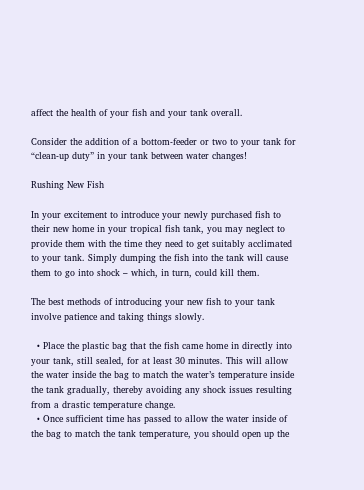affect the health of your fish and your tank overall.

Consider the addition of a bottom-feeder or two to your tank for “clean-up duty” in your tank between water changes!

Rushing New Fish

In your excitement to introduce your newly purchased fish to their new home in your tropical fish tank, you may neglect to provide them with the time they need to get suitably acclimated to your tank. Simply dumping the fish into the tank will cause them to go into shock – which, in turn, could kill them.

The best methods of introducing your new fish to your tank involve patience and taking things slowly.

  • Place the plastic bag that the fish came home in directly into your tank, still sealed, for at least 30 minutes. This will allow the water inside the bag to match the water’s temperature inside the tank gradually, thereby avoiding any shock issues resulting from a drastic temperature change.
  • Once sufficient time has passed to allow the water inside of the bag to match the tank temperature, you should open up the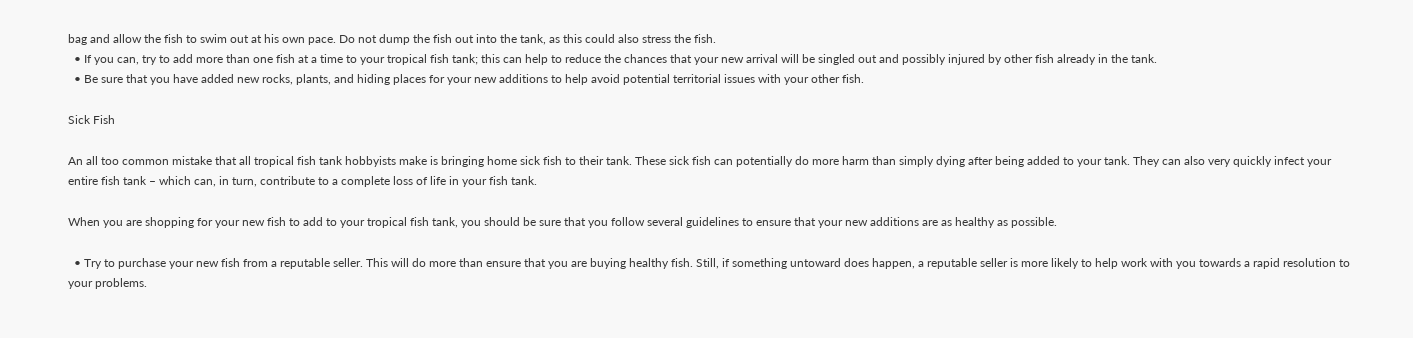bag and allow the fish to swim out at his own pace. Do not dump the fish out into the tank, as this could also stress the fish.
  • If you can, try to add more than one fish at a time to your tropical fish tank; this can help to reduce the chances that your new arrival will be singled out and possibly injured by other fish already in the tank.
  • Be sure that you have added new rocks, plants, and hiding places for your new additions to help avoid potential territorial issues with your other fish.

Sick Fish

An all too common mistake that all tropical fish tank hobbyists make is bringing home sick fish to their tank. These sick fish can potentially do more harm than simply dying after being added to your tank. They can also very quickly infect your entire fish tank – which can, in turn, contribute to a complete loss of life in your fish tank.

When you are shopping for your new fish to add to your tropical fish tank, you should be sure that you follow several guidelines to ensure that your new additions are as healthy as possible.

  • Try to purchase your new fish from a reputable seller. This will do more than ensure that you are buying healthy fish. Still, if something untoward does happen, a reputable seller is more likely to help work with you towards a rapid resolution to your problems.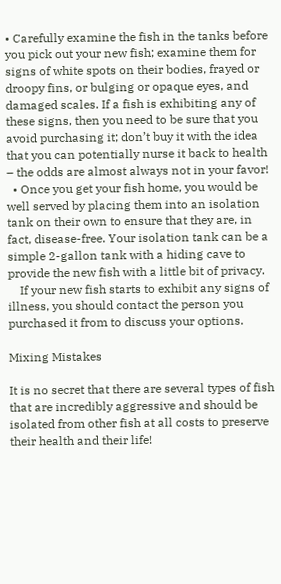• Carefully examine the fish in the tanks before you pick out your new fish; examine them for signs of white spots on their bodies, frayed or droopy fins, or bulging or opaque eyes, and damaged scales. If a fish is exhibiting any of these signs, then you need to be sure that you avoid purchasing it; don’t buy it with the idea that you can potentially nurse it back to health – the odds are almost always not in your favor!
  • Once you get your fish home, you would be well served by placing them into an isolation tank on their own to ensure that they are, in fact, disease-free. Your isolation tank can be a simple 2-gallon tank with a hiding cave to provide the new fish with a little bit of privacy.
    If your new fish starts to exhibit any signs of illness, you should contact the person you purchased it from to discuss your options.

Mixing Mistakes

It is no secret that there are several types of fish that are incredibly aggressive and should be isolated from other fish at all costs to preserve their health and their life!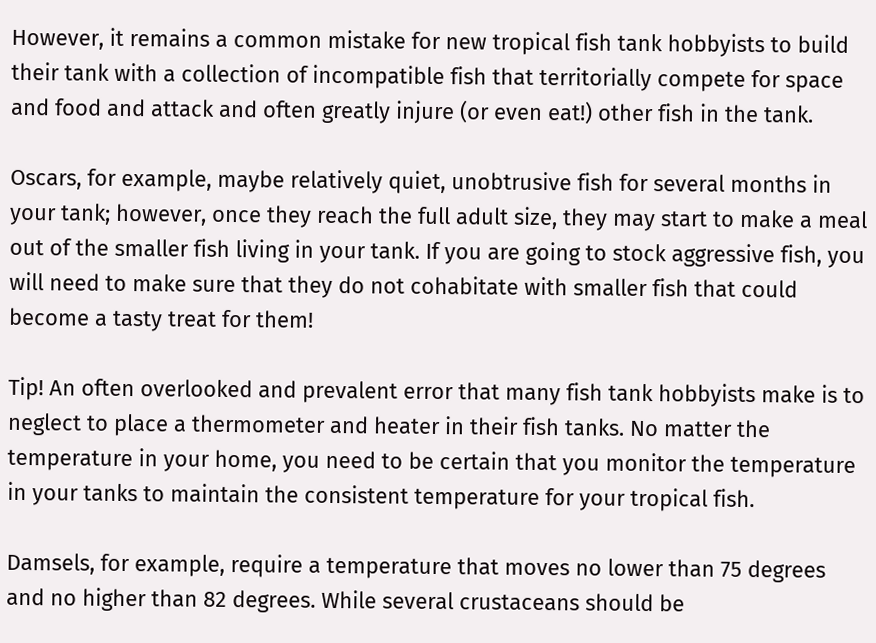However, it remains a common mistake for new tropical fish tank hobbyists to build their tank with a collection of incompatible fish that territorially compete for space and food and attack and often greatly injure (or even eat!) other fish in the tank.

Oscars, for example, maybe relatively quiet, unobtrusive fish for several months in your tank; however, once they reach the full adult size, they may start to make a meal out of the smaller fish living in your tank. If you are going to stock aggressive fish, you will need to make sure that they do not cohabitate with smaller fish that could become a tasty treat for them!

Tip! An often overlooked and prevalent error that many fish tank hobbyists make is to neglect to place a thermometer and heater in their fish tanks. No matter the temperature in your home, you need to be certain that you monitor the temperature in your tanks to maintain the consistent temperature for your tropical fish.

Damsels, for example, require a temperature that moves no lower than 75 degrees and no higher than 82 degrees. While several crustaceans should be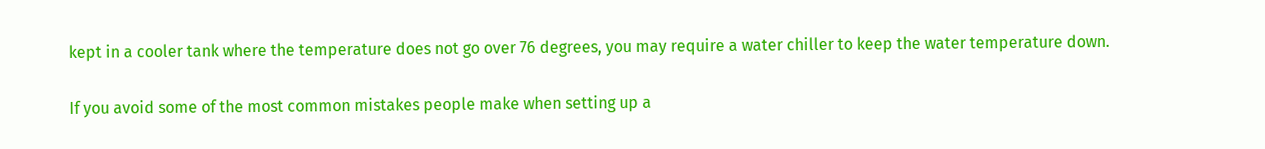kept in a cooler tank where the temperature does not go over 76 degrees, you may require a water chiller to keep the water temperature down.

If you avoid some of the most common mistakes people make when setting up a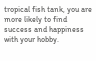tropical fish tank, you are more likely to find success and happiness with your hobby.